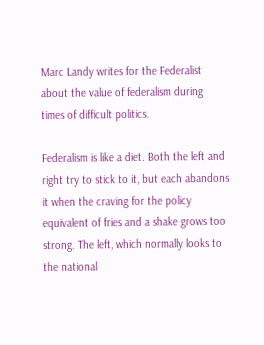Marc Landy writes for the Federalist about the value of federalism during times of difficult politics.

Federalism is like a diet. Both the left and right try to stick to it, but each abandons it when the craving for the policy equivalent of fries and a shake grows too strong. The left, which normally looks to the national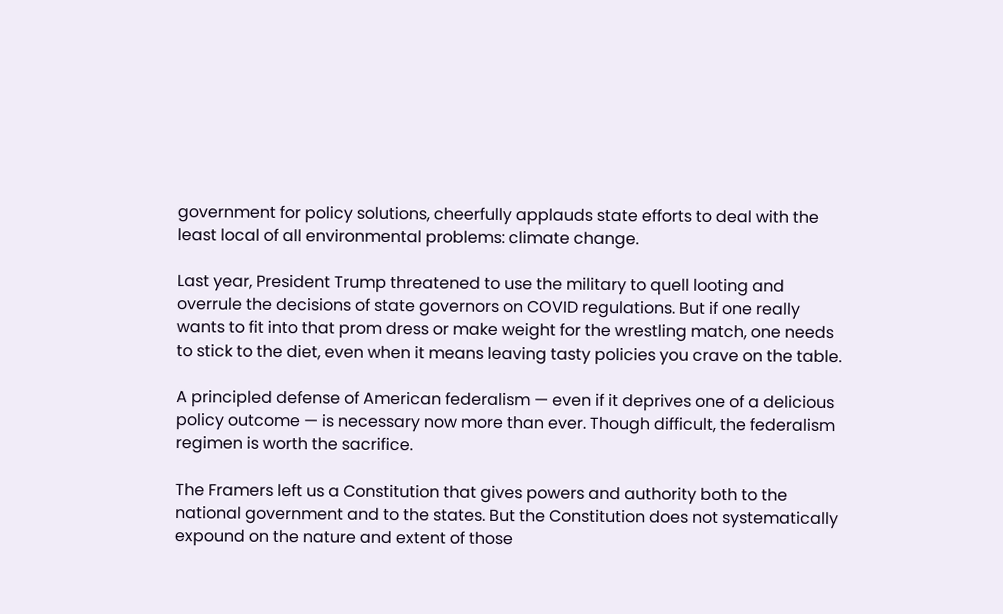government for policy solutions, cheerfully applauds state efforts to deal with the least local of all environmental problems: climate change.

Last year, President Trump threatened to use the military to quell looting and overrule the decisions of state governors on COVID regulations. But if one really wants to fit into that prom dress or make weight for the wrestling match, one needs to stick to the diet, even when it means leaving tasty policies you crave on the table.

A principled defense of American federalism — even if it deprives one of a delicious policy outcome — is necessary now more than ever. Though difficult, the federalism regimen is worth the sacrifice.

The Framers left us a Constitution that gives powers and authority both to the national government and to the states. But the Constitution does not systematically expound on the nature and extent of those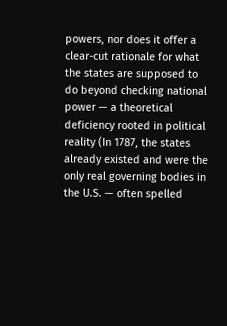powers, nor does it offer a clear-cut rationale for what the states are supposed to do beyond checking national power — a theoretical deficiency rooted in political reality (In 1787, the states already existed and were the only real governing bodies in the U.S. — often spelled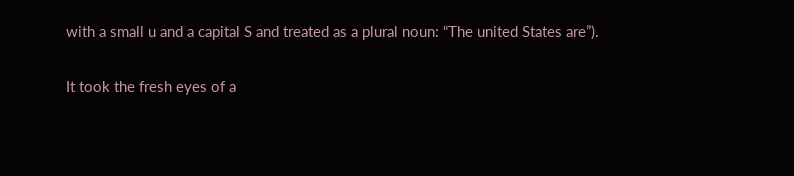with a small u and a capital S and treated as a plural noun: “The united States are”).

It took the fresh eyes of a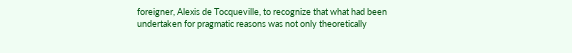foreigner, Alexis de Tocqueville, to recognize that what had been undertaken for pragmatic reasons was not only theoretically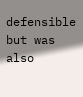defensible but was also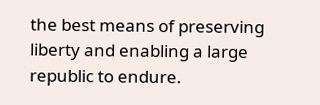the best means of preserving liberty and enabling a large republic to endure.